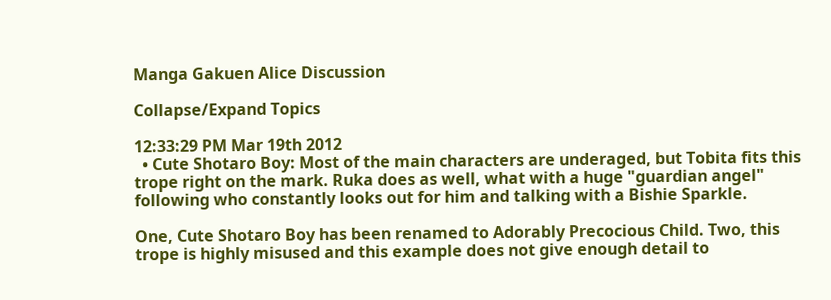Manga Gakuen Alice Discussion

Collapse/Expand Topics

12:33:29 PM Mar 19th 2012
  • Cute Shotaro Boy: Most of the main characters are underaged, but Tobita fits this trope right on the mark. Ruka does as well, what with a huge "guardian angel" following who constantly looks out for him and talking with a Bishie Sparkle.

One, Cute Shotaro Boy has been renamed to Adorably Precocious Child. Two, this trope is highly misused and this example does not give enough detail to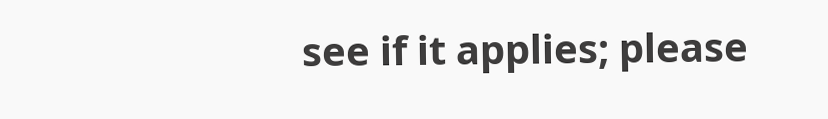see if it applies; please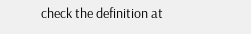check the definition at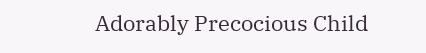Adorably Precocious Child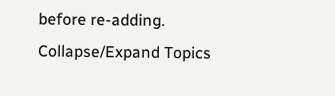before re-adding.
Collapse/Expand Topics